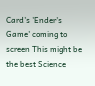Card's 'Ender's Game' coming to screen This might be the best Science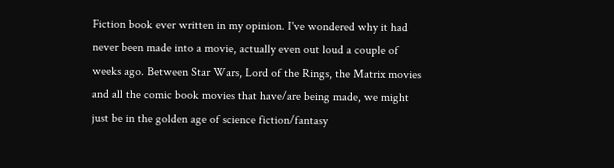Fiction book ever written in my opinion. I've wondered why it had never been made into a movie, actually even out loud a couple of weeks ago. Between Star Wars, Lord of the Rings, the Matrix movies and all the comic book movies that have/are being made, we might just be in the golden age of science fiction/fantasy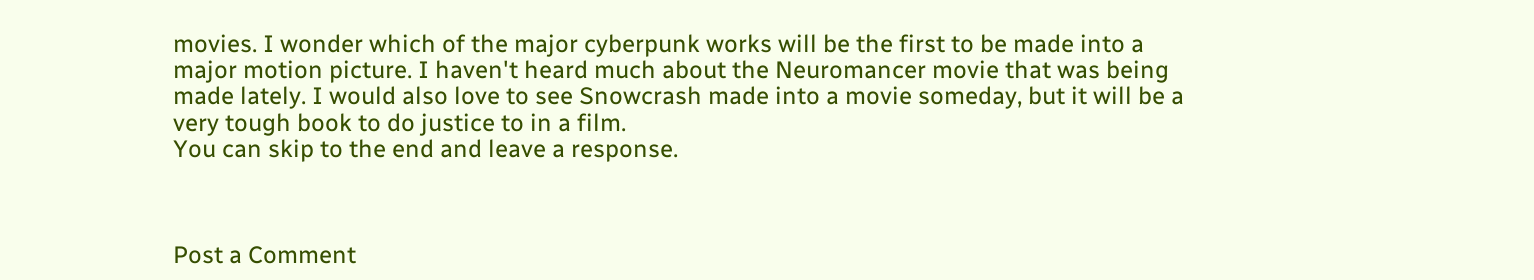movies. I wonder which of the major cyberpunk works will be the first to be made into a major motion picture. I haven't heard much about the Neuromancer movie that was being made lately. I would also love to see Snowcrash made into a movie someday, but it will be a very tough book to do justice to in a film.
You can skip to the end and leave a response.



Post a Comment